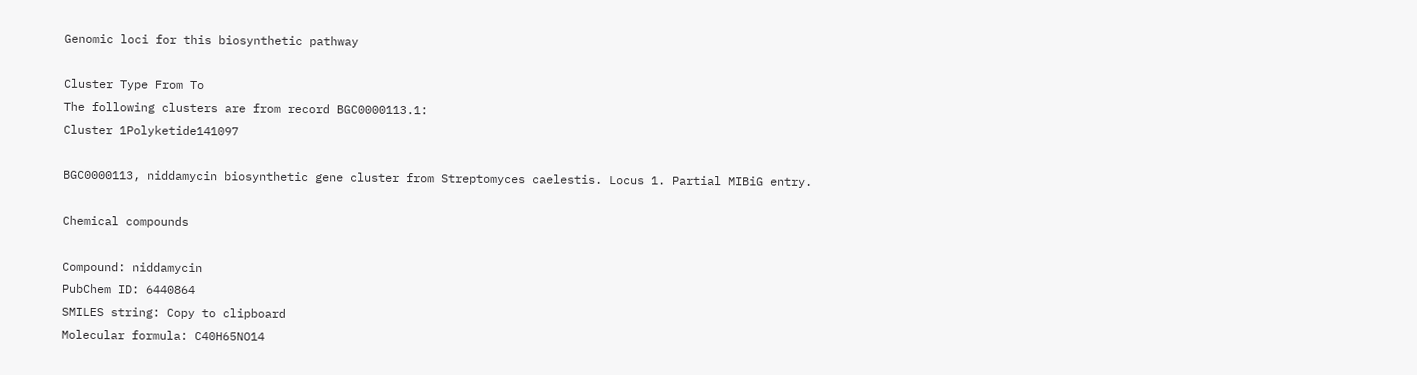Genomic loci for this biosynthetic pathway

Cluster Type From To
The following clusters are from record BGC0000113.1:
Cluster 1Polyketide141097

BGC0000113, niddamycin biosynthetic gene cluster from Streptomyces caelestis. Locus 1. Partial MIBiG entry.

Chemical compounds

Compound: niddamycin
PubChem ID: 6440864
SMILES string: Copy to clipboard
Molecular formula: C40H65NO14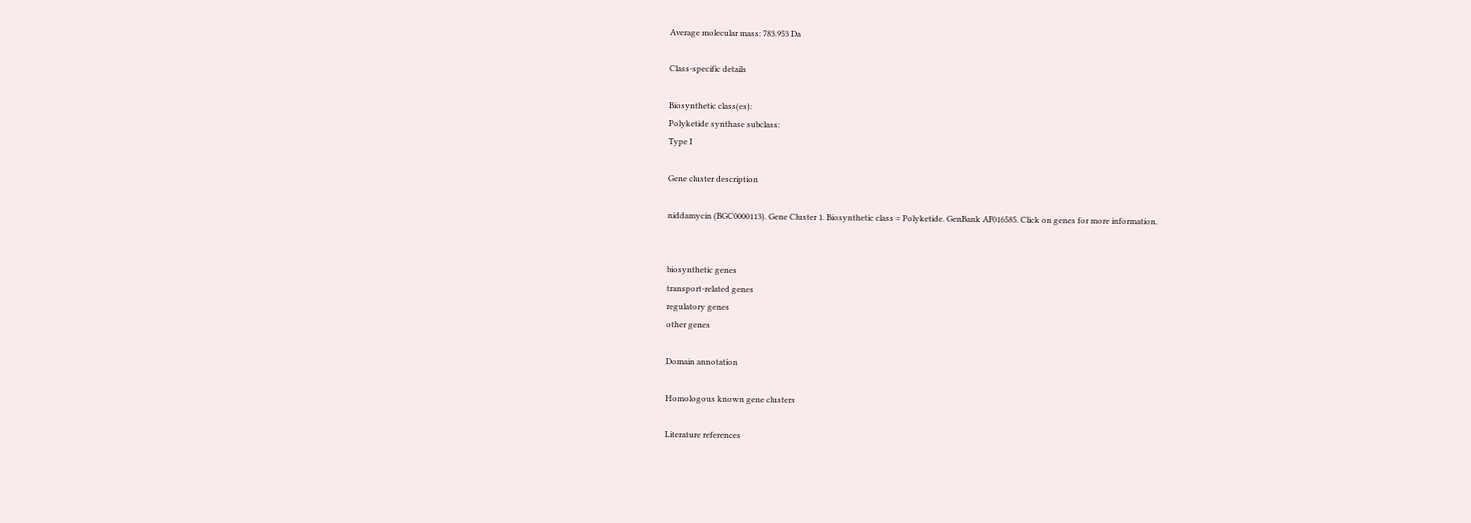Average molecular mass: 783.953 Da

Class-specific details

Biosynthetic class(es):
Polyketide synthase subclass:
Type I

Gene cluster description

niddamycin (BGC0000113). Gene Cluster 1. Biosynthetic class = Polyketide. GenBank AF016585. Click on genes for more information.


biosynthetic genes
transport-related genes
regulatory genes
other genes

Domain annotation

Homologous known gene clusters

Literature references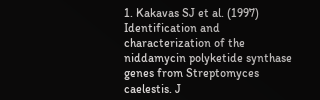1. Kakavas SJ et al. (1997) Identification and characterization of the niddamycin polyketide synthase genes from Streptomyces caelestis. J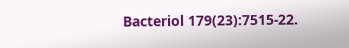Bacteriol 179(23):7515-22.